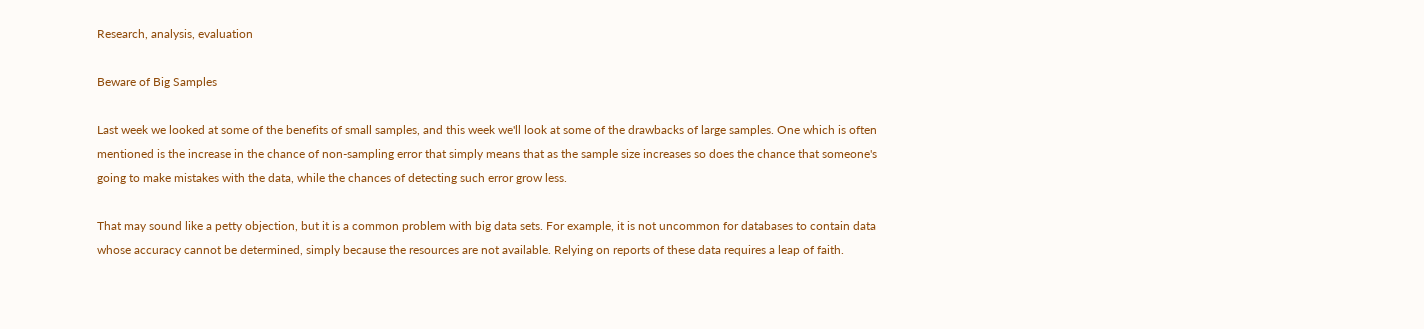Research, analysis, evaluation

Beware of Big Samples

Last week we looked at some of the benefits of small samples, and this week we'll look at some of the drawbacks of large samples. One which is often mentioned is the increase in the chance of non-sampling error that simply means that as the sample size increases so does the chance that someone's going to make mistakes with the data, while the chances of detecting such error grow less.

That may sound like a petty objection, but it is a common problem with big data sets. For example, it is not uncommon for databases to contain data whose accuracy cannot be determined, simply because the resources are not available. Relying on reports of these data requires a leap of faith.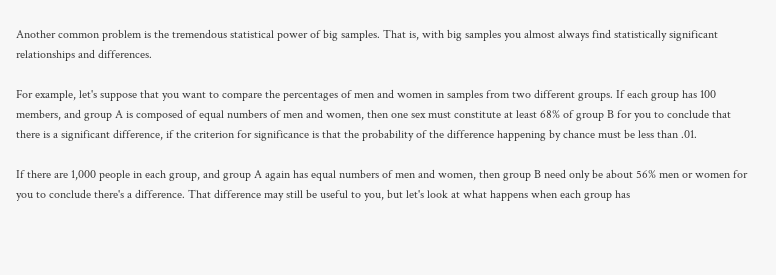Another common problem is the tremendous statistical power of big samples. That is, with big samples you almost always find statistically significant relationships and differences.

For example, let's suppose that you want to compare the percentages of men and women in samples from two different groups. If each group has 100 members, and group A is composed of equal numbers of men and women, then one sex must constitute at least 68% of group B for you to conclude that there is a significant difference, if the criterion for significance is that the probability of the difference happening by chance must be less than .01.

If there are 1,000 people in each group, and group A again has equal numbers of men and women, then group B need only be about 56% men or women for you to conclude there's a difference. That difference may still be useful to you, but let's look at what happens when each group has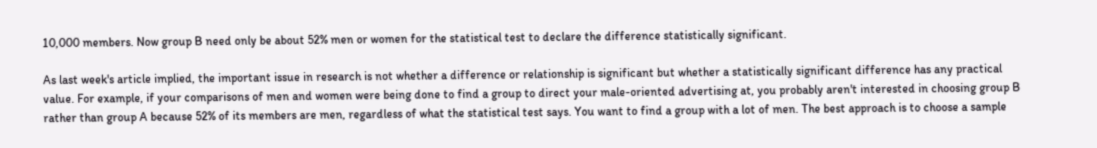10,000 members. Now group B need only be about 52% men or women for the statistical test to declare the difference statistically significant.

As last week's article implied, the important issue in research is not whether a difference or relationship is significant but whether a statistically significant difference has any practical value. For example, if your comparisons of men and women were being done to find a group to direct your male-oriented advertising at, you probably aren't interested in choosing group B rather than group A because 52% of its members are men, regardless of what the statistical test says. You want to find a group with a lot of men. The best approach is to choose a sample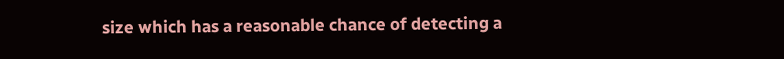size which has a reasonable chance of detecting a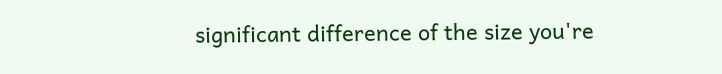significant difference of the size you're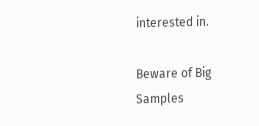interested in.

Beware of Big Samples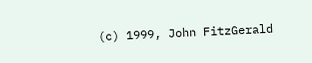(c) 1999, John FitzGerald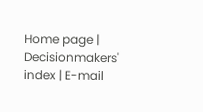Home page | Decisionmakers' index | E-mail